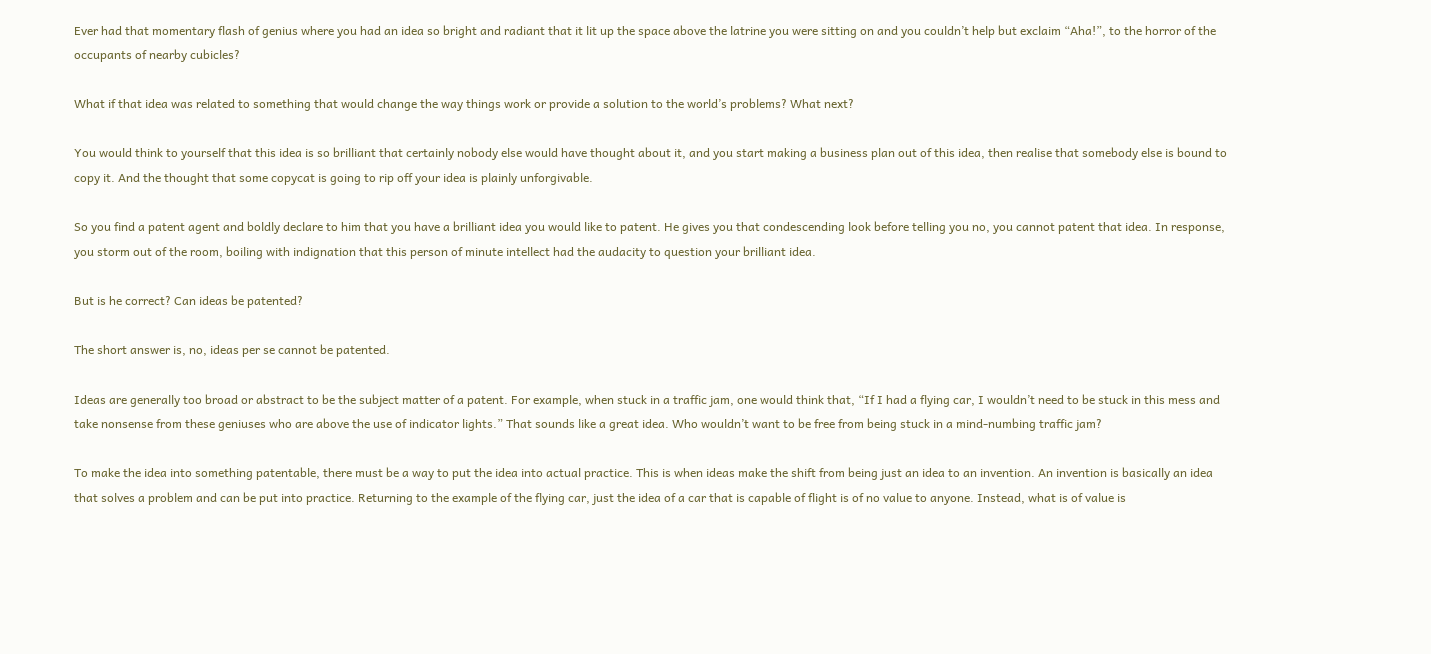Ever had that momentary flash of genius where you had an idea so bright and radiant that it lit up the space above the latrine you were sitting on and you couldn’t help but exclaim “Aha!”, to the horror of the occupants of nearby cubicles?

What if that idea was related to something that would change the way things work or provide a solution to the world’s problems? What next?

You would think to yourself that this idea is so brilliant that certainly nobody else would have thought about it, and you start making a business plan out of this idea, then realise that somebody else is bound to copy it. And the thought that some copycat is going to rip off your idea is plainly unforgivable.

So you find a patent agent and boldly declare to him that you have a brilliant idea you would like to patent. He gives you that condescending look before telling you no, you cannot patent that idea. In response, you storm out of the room, boiling with indignation that this person of minute intellect had the audacity to question your brilliant idea.

But is he correct? Can ideas be patented?

The short answer is, no, ideas per se cannot be patented.

Ideas are generally too broad or abstract to be the subject matter of a patent. For example, when stuck in a traffic jam, one would think that, “If I had a flying car, I wouldn’t need to be stuck in this mess and take nonsense from these geniuses who are above the use of indicator lights.” That sounds like a great idea. Who wouldn’t want to be free from being stuck in a mind-numbing traffic jam?

To make the idea into something patentable, there must be a way to put the idea into actual practice. This is when ideas make the shift from being just an idea to an invention. An invention is basically an idea that solves a problem and can be put into practice. Returning to the example of the flying car, just the idea of a car that is capable of flight is of no value to anyone. Instead, what is of value is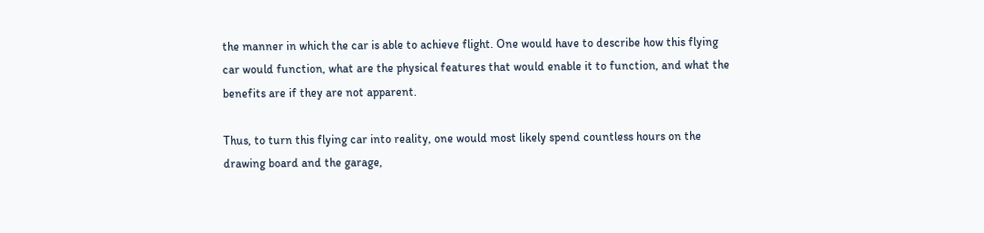the manner in which the car is able to achieve flight. One would have to describe how this flying car would function, what are the physical features that would enable it to function, and what the benefits are if they are not apparent.

Thus, to turn this flying car into reality, one would most likely spend countless hours on the drawing board and the garage,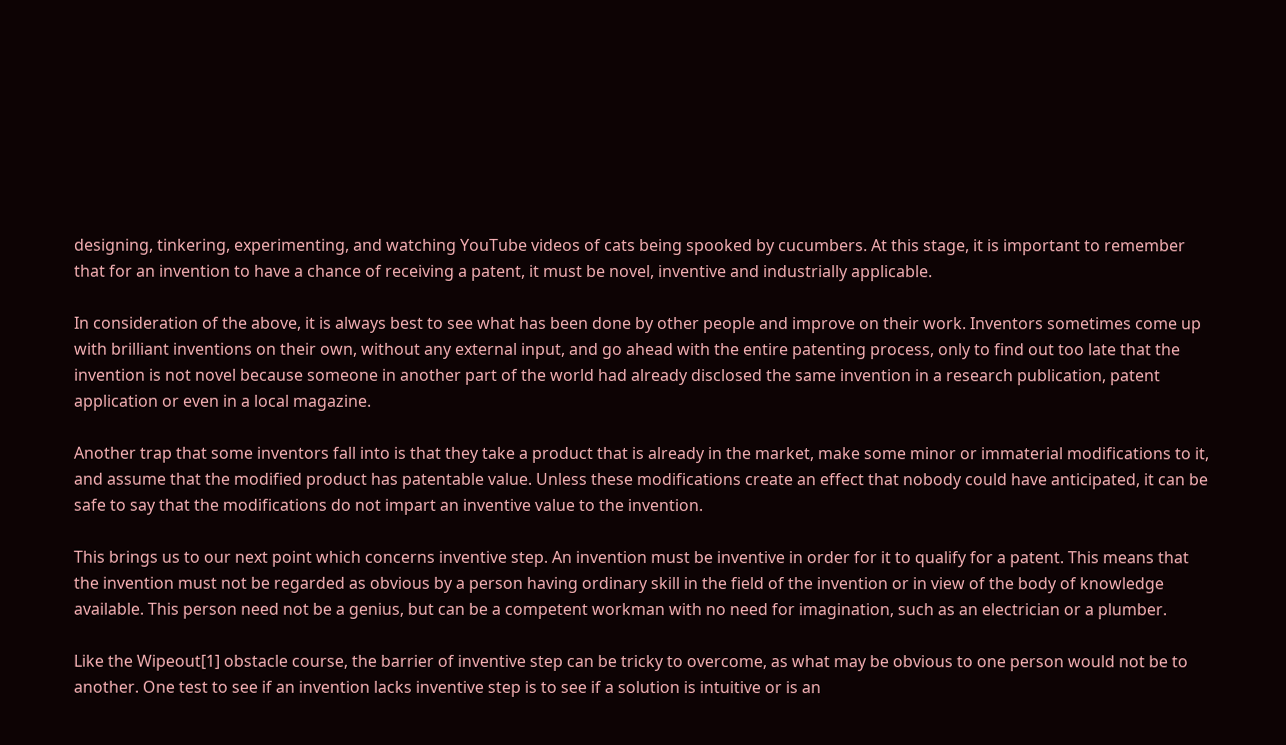designing, tinkering, experimenting, and watching YouTube videos of cats being spooked by cucumbers. At this stage, it is important to remember that for an invention to have a chance of receiving a patent, it must be novel, inventive and industrially applicable.

In consideration of the above, it is always best to see what has been done by other people and improve on their work. Inventors sometimes come up with brilliant inventions on their own, without any external input, and go ahead with the entire patenting process, only to find out too late that the invention is not novel because someone in another part of the world had already disclosed the same invention in a research publication, patent application or even in a local magazine.

Another trap that some inventors fall into is that they take a product that is already in the market, make some minor or immaterial modifications to it, and assume that the modified product has patentable value. Unless these modifications create an effect that nobody could have anticipated, it can be safe to say that the modifications do not impart an inventive value to the invention.

This brings us to our next point which concerns inventive step. An invention must be inventive in order for it to qualify for a patent. This means that the invention must not be regarded as obvious by a person having ordinary skill in the field of the invention or in view of the body of knowledge available. This person need not be a genius, but can be a competent workman with no need for imagination, such as an electrician or a plumber.

Like the Wipeout[1] obstacle course, the barrier of inventive step can be tricky to overcome, as what may be obvious to one person would not be to another. One test to see if an invention lacks inventive step is to see if a solution is intuitive or is an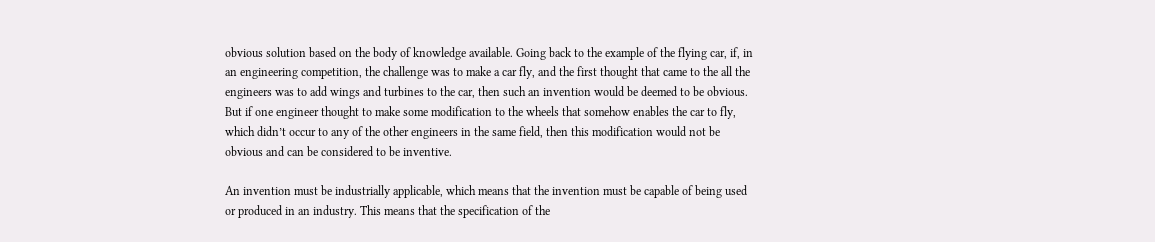obvious solution based on the body of knowledge available. Going back to the example of the flying car, if, in an engineering competition, the challenge was to make a car fly, and the first thought that came to the all the engineers was to add wings and turbines to the car, then such an invention would be deemed to be obvious. But if one engineer thought to make some modification to the wheels that somehow enables the car to fly, which didn’t occur to any of the other engineers in the same field, then this modification would not be obvious and can be considered to be inventive.

An invention must be industrially applicable, which means that the invention must be capable of being used or produced in an industry. This means that the specification of the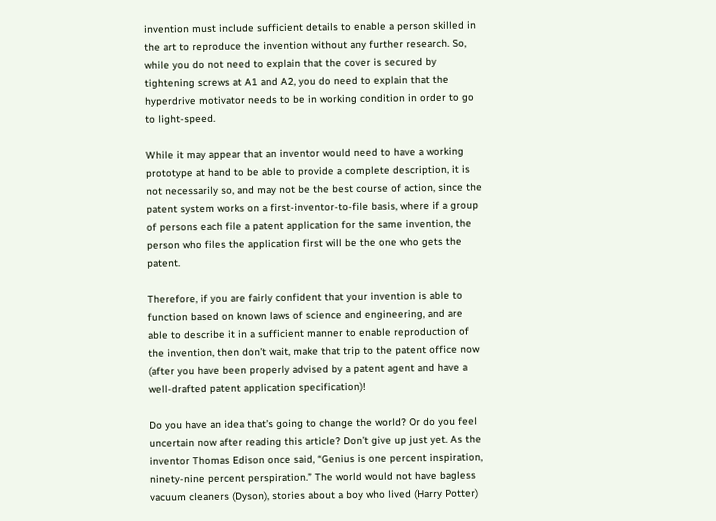invention must include sufficient details to enable a person skilled in the art to reproduce the invention without any further research. So, while you do not need to explain that the cover is secured by tightening screws at A1 and A2, you do need to explain that the hyperdrive motivator needs to be in working condition in order to go to light-speed.

While it may appear that an inventor would need to have a working prototype at hand to be able to provide a complete description, it is not necessarily so, and may not be the best course of action, since the patent system works on a first-inventor-to-file basis, where if a group of persons each file a patent application for the same invention, the person who files the application first will be the one who gets the patent.

Therefore, if you are fairly confident that your invention is able to function based on known laws of science and engineering, and are able to describe it in a sufficient manner to enable reproduction of the invention, then don’t wait, make that trip to the patent office now (after you have been properly advised by a patent agent and have a well-drafted patent application specification)!

Do you have an idea that’s going to change the world? Or do you feel uncertain now after reading this article? Don’t give up just yet. As the inventor Thomas Edison once said, “Genius is one percent inspiration, ninety-nine percent perspiration.” The world would not have bagless vacuum cleaners (Dyson), stories about a boy who lived (Harry Potter)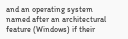and an operating system named after an architectural feature (Windows) if their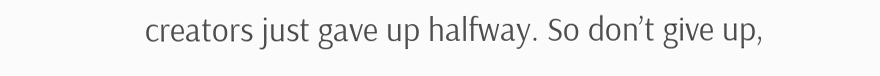creators just gave up halfway. So don’t give up,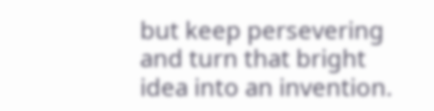but keep persevering and turn that bright idea into an invention.